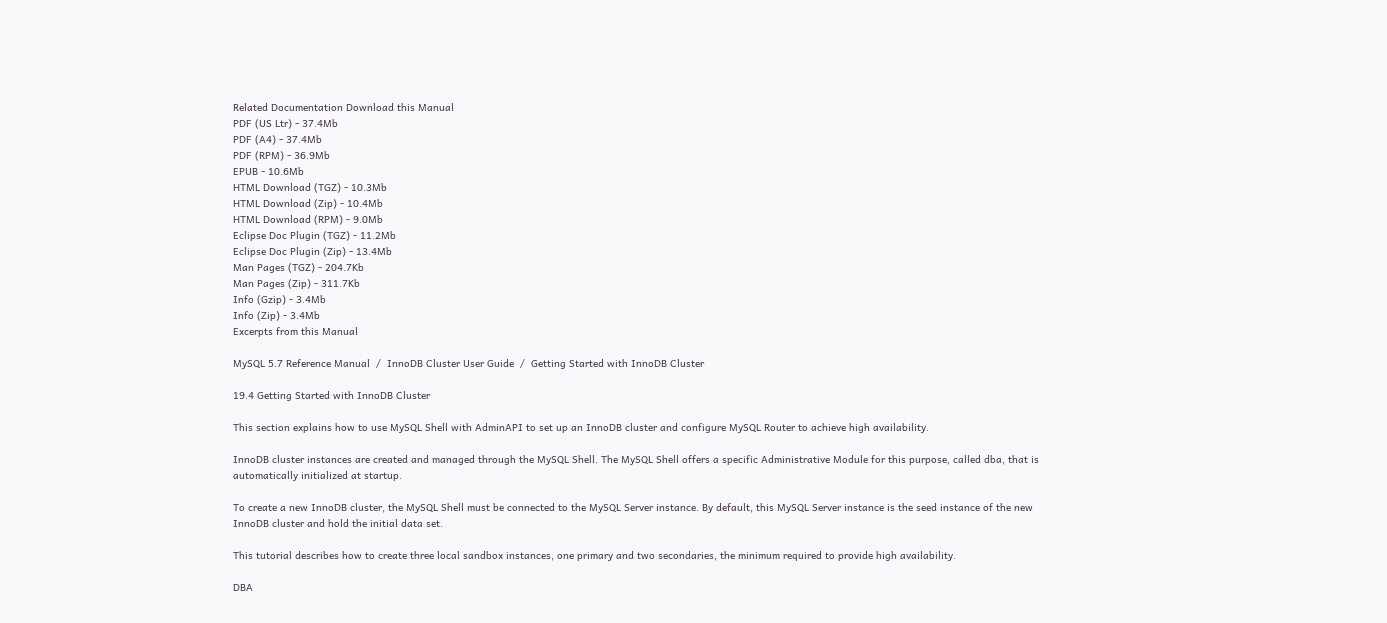Related Documentation Download this Manual
PDF (US Ltr) - 37.4Mb
PDF (A4) - 37.4Mb
PDF (RPM) - 36.9Mb
EPUB - 10.6Mb
HTML Download (TGZ) - 10.3Mb
HTML Download (Zip) - 10.4Mb
HTML Download (RPM) - 9.0Mb
Eclipse Doc Plugin (TGZ) - 11.2Mb
Eclipse Doc Plugin (Zip) - 13.4Mb
Man Pages (TGZ) - 204.7Kb
Man Pages (Zip) - 311.7Kb
Info (Gzip) - 3.4Mb
Info (Zip) - 3.4Mb
Excerpts from this Manual

MySQL 5.7 Reference Manual  /  InnoDB Cluster User Guide  /  Getting Started with InnoDB Cluster

19.4 Getting Started with InnoDB Cluster

This section explains how to use MySQL Shell with AdminAPI to set up an InnoDB cluster and configure MySQL Router to achieve high availability.

InnoDB cluster instances are created and managed through the MySQL Shell. The MySQL Shell offers a specific Administrative Module for this purpose, called dba, that is automatically initialized at startup.

To create a new InnoDB cluster, the MySQL Shell must be connected to the MySQL Server instance. By default, this MySQL Server instance is the seed instance of the new InnoDB cluster and hold the initial data set.

This tutorial describes how to create three local sandbox instances, one primary and two secondaries, the minimum required to provide high availability.

DBA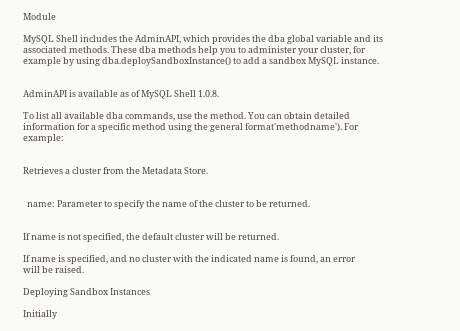Module

MySQL Shell includes the AdminAPI, which provides the dba global variable and its associated methods. These dba methods help you to administer your cluster, for example by using dba.deploySandboxInstance() to add a sandbox MySQL instance.


AdminAPI is available as of MySQL Shell 1.0.8.

To list all available dba commands, use the method. You can obtain detailed information for a specific method using the general format'methodname'). For example:


Retrieves a cluster from the Metadata Store.


  name: Parameter to specify the name of the cluster to be returned.


If name is not specified, the default cluster will be returned.

If name is specified, and no cluster with the indicated name is found, an error
will be raised.

Deploying Sandbox Instances

Initially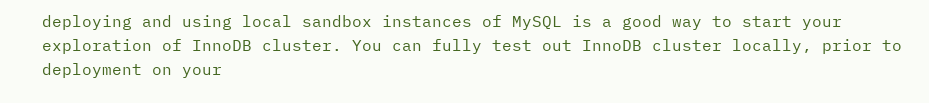deploying and using local sandbox instances of MySQL is a good way to start your exploration of InnoDB cluster. You can fully test out InnoDB cluster locally, prior to deployment on your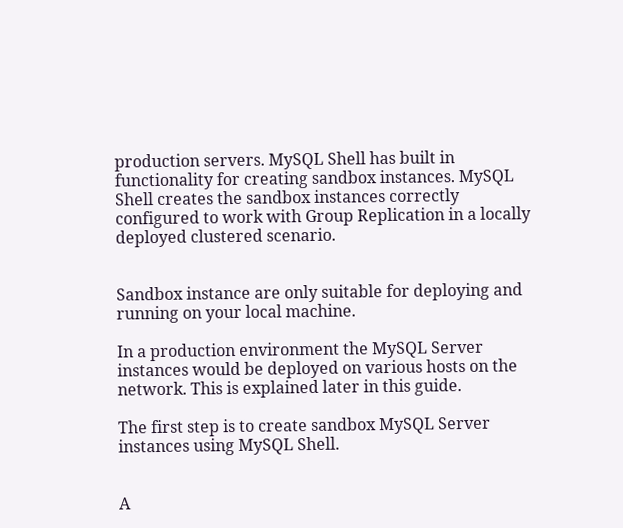production servers. MySQL Shell has built in functionality for creating sandbox instances. MySQL Shell creates the sandbox instances correctly configured to work with Group Replication in a locally deployed clustered scenario.


Sandbox instance are only suitable for deploying and running on your local machine.

In a production environment the MySQL Server instances would be deployed on various hosts on the network. This is explained later in this guide.

The first step is to create sandbox MySQL Server instances using MySQL Shell.


A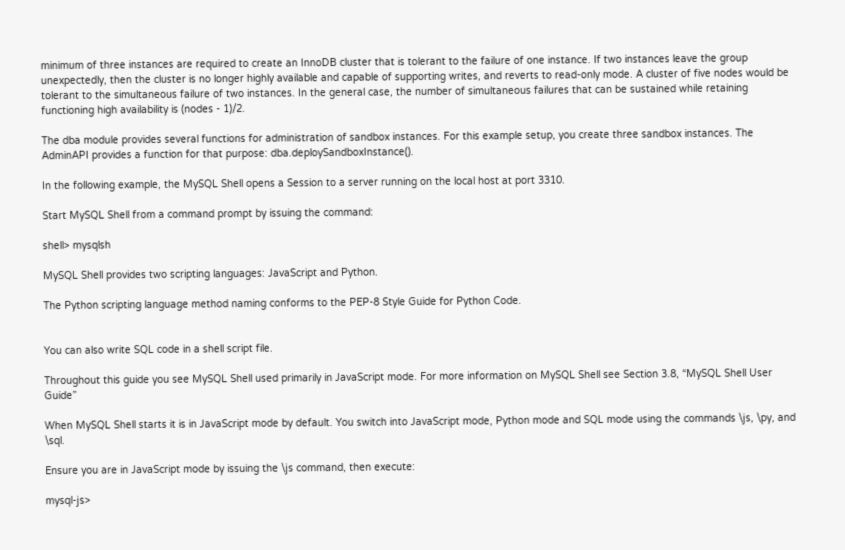minimum of three instances are required to create an InnoDB cluster that is tolerant to the failure of one instance. If two instances leave the group unexpectedly, then the cluster is no longer highly available and capable of supporting writes, and reverts to read-only mode. A cluster of five nodes would be tolerant to the simultaneous failure of two instances. In the general case, the number of simultaneous failures that can be sustained while retaining functioning high availability is (nodes - 1)/2.

The dba module provides several functions for administration of sandbox instances. For this example setup, you create three sandbox instances. The AdminAPI provides a function for that purpose: dba.deploySandboxInstance().

In the following example, the MySQL Shell opens a Session to a server running on the local host at port 3310.

Start MySQL Shell from a command prompt by issuing the command:

shell> mysqlsh

MySQL Shell provides two scripting languages: JavaScript and Python.

The Python scripting language method naming conforms to the PEP-8 Style Guide for Python Code.


You can also write SQL code in a shell script file.

Throughout this guide you see MySQL Shell used primarily in JavaScript mode. For more information on MySQL Shell see Section 3.8, “MySQL Shell User Guide”

When MySQL Shell starts it is in JavaScript mode by default. You switch into JavaScript mode, Python mode and SQL mode using the commands \js, \py, and \sql.

Ensure you are in JavaScript mode by issuing the \js command, then execute:

mysql-js>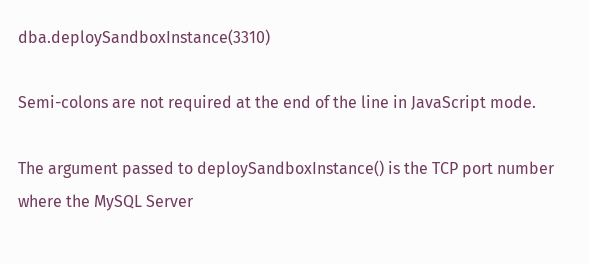dba.deploySandboxInstance(3310)

Semi-colons are not required at the end of the line in JavaScript mode.

The argument passed to deploySandboxInstance() is the TCP port number where the MySQL Server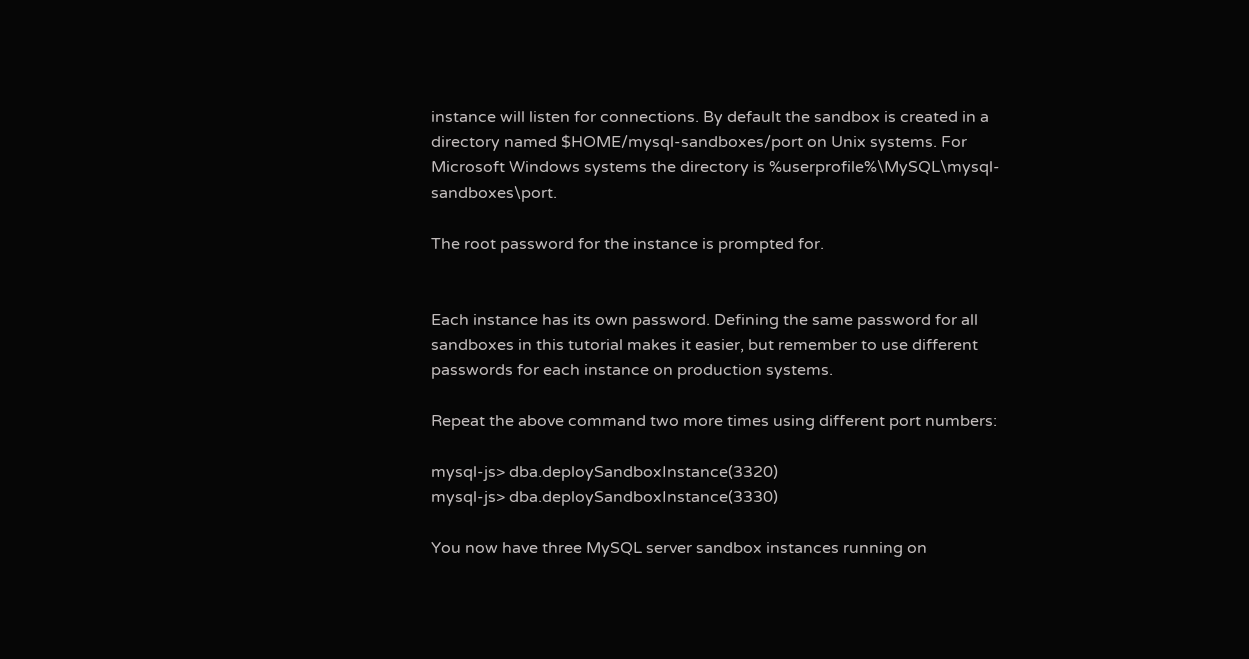instance will listen for connections. By default the sandbox is created in a directory named $HOME/mysql-sandboxes/port on Unix systems. For Microsoft Windows systems the directory is %userprofile%\MySQL\mysql-sandboxes\port.

The root password for the instance is prompted for.


Each instance has its own password. Defining the same password for all sandboxes in this tutorial makes it easier, but remember to use different passwords for each instance on production systems.

Repeat the above command two more times using different port numbers:

mysql-js> dba.deploySandboxInstance(3320)
mysql-js> dba.deploySandboxInstance(3330)

You now have three MySQL server sandbox instances running on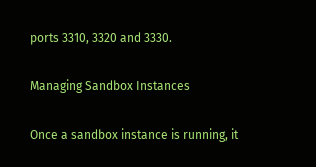ports 3310, 3320 and 3330.

Managing Sandbox Instances

Once a sandbox instance is running, it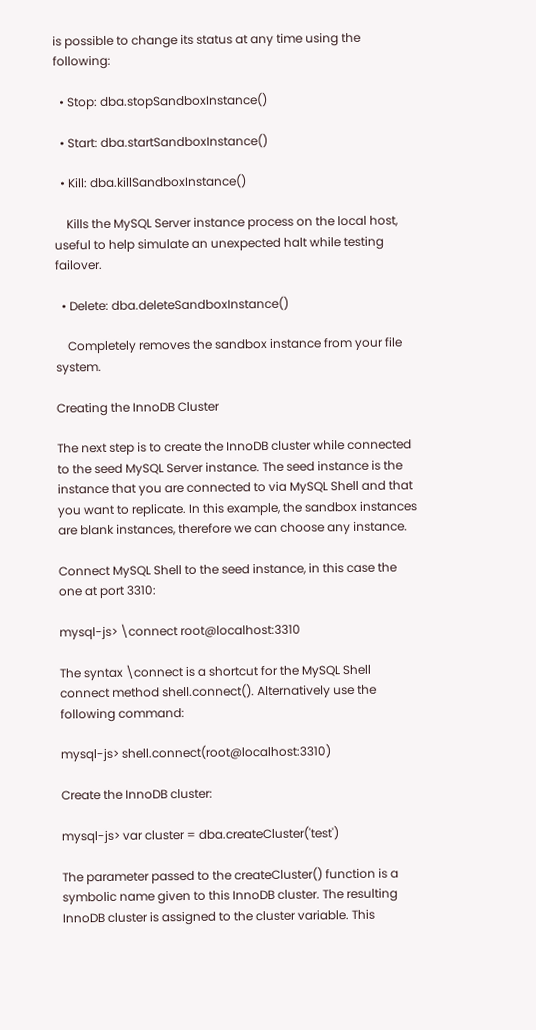is possible to change its status at any time using the following:

  • Stop: dba.stopSandboxInstance()

  • Start: dba.startSandboxInstance()

  • Kill: dba.killSandboxInstance()

    Kills the MySQL Server instance process on the local host, useful to help simulate an unexpected halt while testing failover.

  • Delete: dba.deleteSandboxInstance()

    Completely removes the sandbox instance from your file system.

Creating the InnoDB Cluster

The next step is to create the InnoDB cluster while connected to the seed MySQL Server instance. The seed instance is the instance that you are connected to via MySQL Shell and that you want to replicate. In this example, the sandbox instances are blank instances, therefore we can choose any instance.

Connect MySQL Shell to the seed instance, in this case the one at port 3310:

mysql-js> \connect root@localhost:3310

The syntax \connect is a shortcut for the MySQL Shell connect method shell.connect(). Alternatively use the following command:

mysql-js> shell.connect(root@localhost:3310)

Create the InnoDB cluster:

mysql-js> var cluster = dba.createCluster('test')

The parameter passed to the createCluster() function is a symbolic name given to this InnoDB cluster. The resulting InnoDB cluster is assigned to the cluster variable. This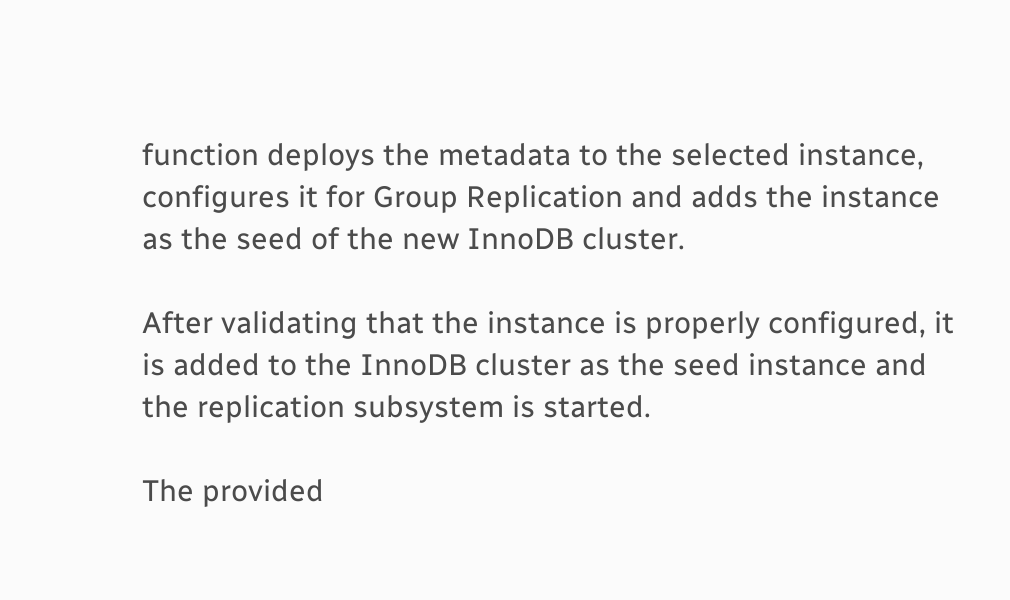function deploys the metadata to the selected instance, configures it for Group Replication and adds the instance as the seed of the new InnoDB cluster.

After validating that the instance is properly configured, it is added to the InnoDB cluster as the seed instance and the replication subsystem is started.

The provided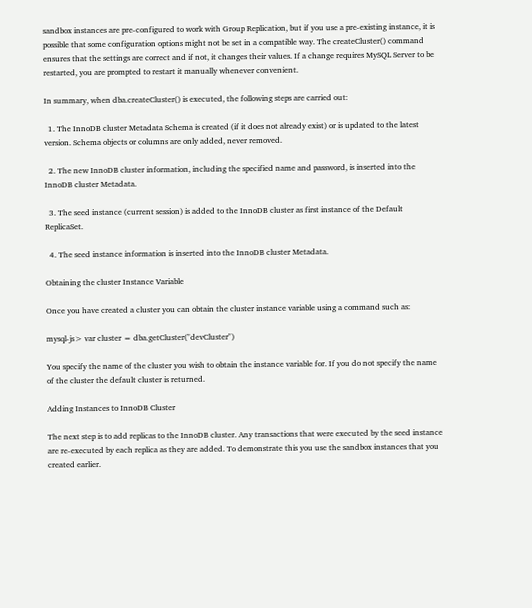sandbox instances are pre-configured to work with Group Replication, but if you use a pre-existing instance, it is possible that some configuration options might not be set in a compatible way. The createCluster() command ensures that the settings are correct and if not, it changes their values. If a change requires MySQL Server to be restarted, you are prompted to restart it manually whenever convenient.

In summary, when dba.createCluster() is executed, the following steps are carried out:

  1. The InnoDB cluster Metadata Schema is created (if it does not already exist) or is updated to the latest version. Schema objects or columns are only added, never removed.

  2. The new InnoDB cluster information, including the specified name and password, is inserted into the InnoDB cluster Metadata.

  3. The seed instance (current session) is added to the InnoDB cluster as first instance of the Default ReplicaSet.

  4. The seed instance information is inserted into the InnoDB cluster Metadata.

Obtaining the cluster Instance Variable

Once you have created a cluster you can obtain the cluster instance variable using a command such as:

mysql-js> var cluster = dba.getCluster("devCluster")

You specify the name of the cluster you wish to obtain the instance variable for. If you do not specify the name of the cluster the default cluster is returned.

Adding Instances to InnoDB Cluster

The next step is to add replicas to the InnoDB cluster. Any transactions that were executed by the seed instance are re-executed by each replica as they are added. To demonstrate this you use the sandbox instances that you created earlier.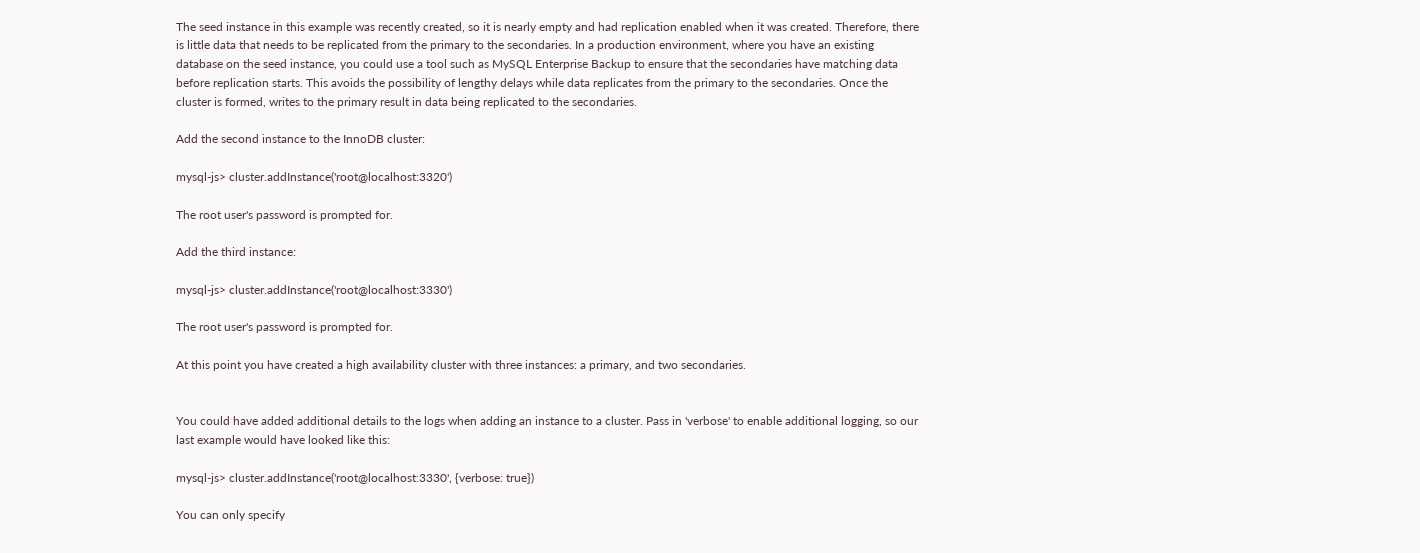The seed instance in this example was recently created, so it is nearly empty and had replication enabled when it was created. Therefore, there is little data that needs to be replicated from the primary to the secondaries. In a production environment, where you have an existing database on the seed instance, you could use a tool such as MySQL Enterprise Backup to ensure that the secondaries have matching data before replication starts. This avoids the possibility of lengthy delays while data replicates from the primary to the secondaries. Once the cluster is formed, writes to the primary result in data being replicated to the secondaries.

Add the second instance to the InnoDB cluster:

mysql-js> cluster.addInstance('root@localhost:3320')

The root user's password is prompted for.

Add the third instance:

mysql-js> cluster.addInstance('root@localhost:3330')

The root user's password is prompted for.

At this point you have created a high availability cluster with three instances: a primary, and two secondaries.


You could have added additional details to the logs when adding an instance to a cluster. Pass in 'verbose' to enable additional logging, so our last example would have looked like this:

mysql-js> cluster.addInstance('root@localhost:3330', {verbose: true})

You can only specify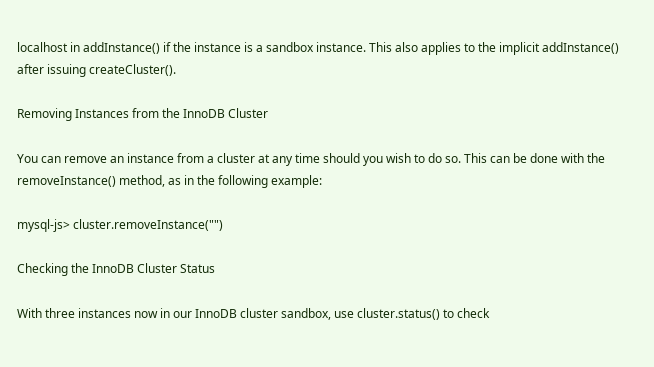localhost in addInstance() if the instance is a sandbox instance. This also applies to the implicit addInstance() after issuing createCluster().

Removing Instances from the InnoDB Cluster

You can remove an instance from a cluster at any time should you wish to do so. This can be done with the removeInstance() method, as in the following example:

mysql-js> cluster.removeInstance("")

Checking the InnoDB Cluster Status

With three instances now in our InnoDB cluster sandbox, use cluster.status() to check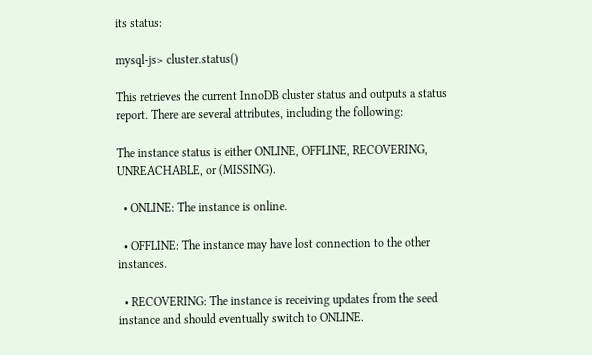its status:

mysql-js> cluster.status()

This retrieves the current InnoDB cluster status and outputs a status report. There are several attributes, including the following:

The instance status is either ONLINE, OFFLINE, RECOVERING, UNREACHABLE, or (MISSING).

  • ONLINE: The instance is online.

  • OFFLINE: The instance may have lost connection to the other instances.

  • RECOVERING: The instance is receiving updates from the seed instance and should eventually switch to ONLINE.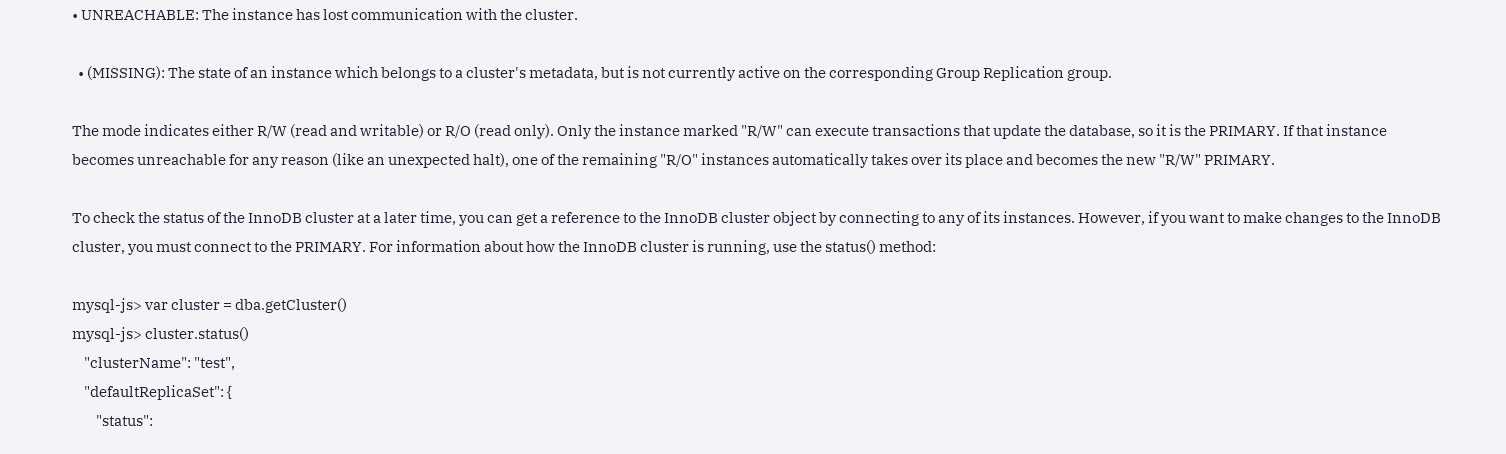• UNREACHABLE: The instance has lost communication with the cluster.

  • (MISSING): The state of an instance which belongs to a cluster's metadata, but is not currently active on the corresponding Group Replication group.

The mode indicates either R/W (read and writable) or R/O (read only). Only the instance marked "R/W" can execute transactions that update the database, so it is the PRIMARY. If that instance becomes unreachable for any reason (like an unexpected halt), one of the remaining "R/O" instances automatically takes over its place and becomes the new "R/W" PRIMARY.

To check the status of the InnoDB cluster at a later time, you can get a reference to the InnoDB cluster object by connecting to any of its instances. However, if you want to make changes to the InnoDB cluster, you must connect to the PRIMARY. For information about how the InnoDB cluster is running, use the status() method:

mysql-js> var cluster = dba.getCluster()
mysql-js> cluster.status()
    "clusterName": "test",
    "defaultReplicaSet": {
        "status":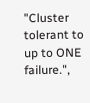"Cluster tolerant to up to ONE failure.",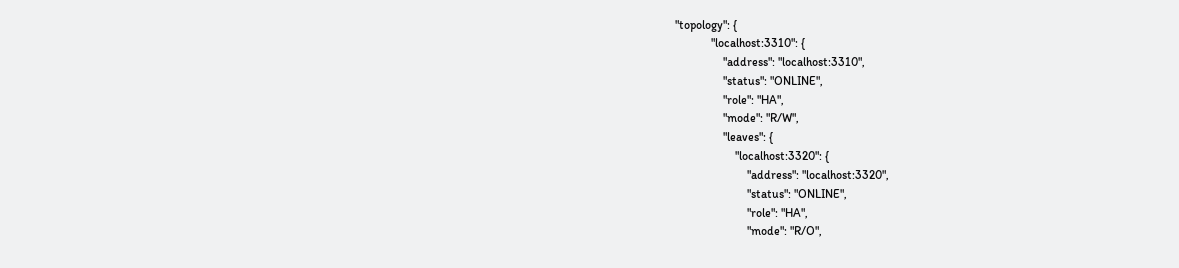"topology": {
            "localhost:3310": {
                "address": "localhost:3310",
                "status": "ONLINE",
                "role": "HA",
                "mode": "R/W",
                "leaves": {
                    "localhost:3320": {
                        "address": "localhost:3320",
                        "status": "ONLINE",
                        "role": "HA",
                        "mode": "R/O",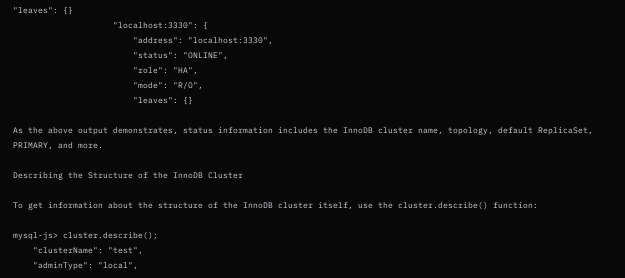"leaves": {}
                    "localhost:3330": {
                        "address": "localhost:3330",
                        "status": "ONLINE",
                        "role": "HA",
                        "mode": "R/O",
                        "leaves": {}

As the above output demonstrates, status information includes the InnoDB cluster name, topology, default ReplicaSet, PRIMARY, and more.

Describing the Structure of the InnoDB Cluster

To get information about the structure of the InnoDB cluster itself, use the cluster.describe() function:

mysql-js> cluster.describe();
    "clusterName": "test",
    "adminType": "local",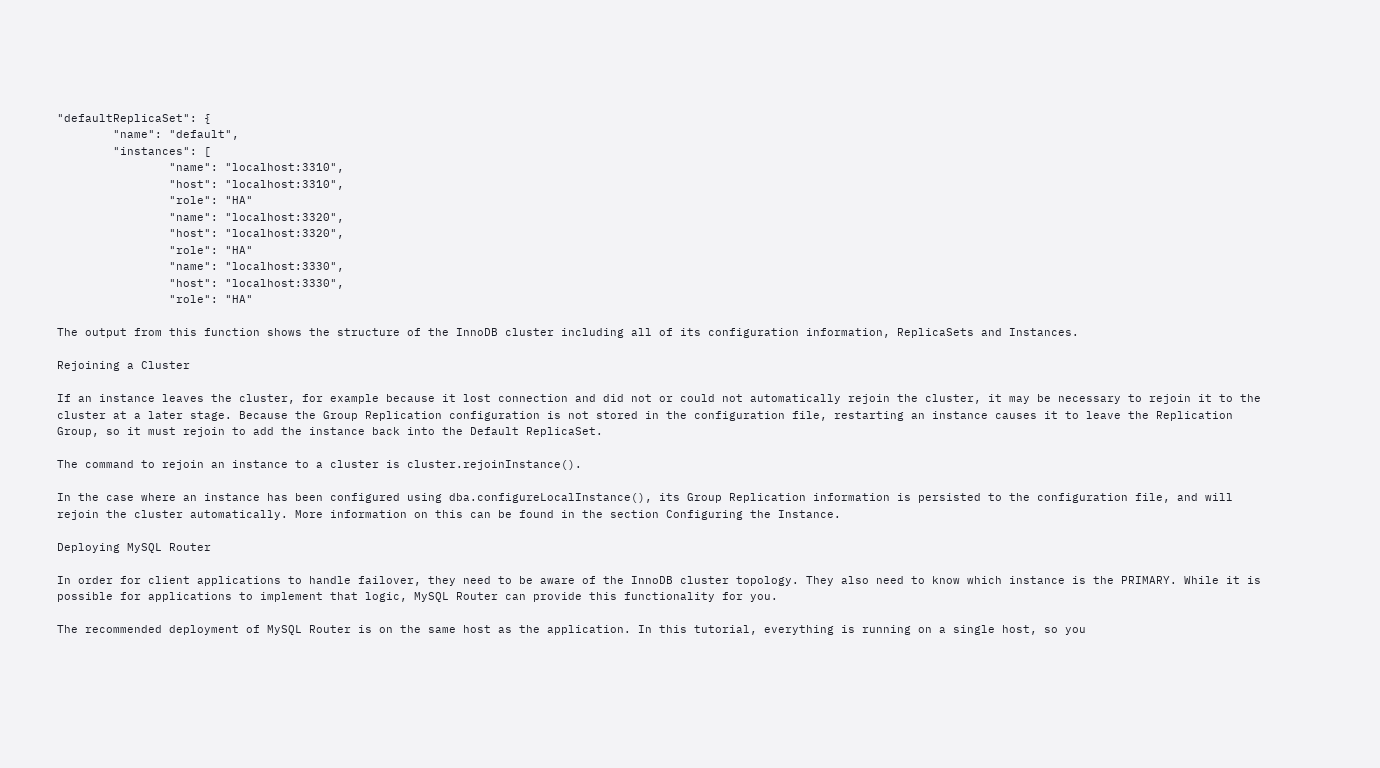"defaultReplicaSet": {
        "name": "default",
        "instances": [
                "name": "localhost:3310",
                "host": "localhost:3310",
                "role": "HA"
                "name": "localhost:3320",
                "host": "localhost:3320",
                "role": "HA"
                "name": "localhost:3330",
                "host": "localhost:3330",
                "role": "HA"

The output from this function shows the structure of the InnoDB cluster including all of its configuration information, ReplicaSets and Instances.

Rejoining a Cluster

If an instance leaves the cluster, for example because it lost connection and did not or could not automatically rejoin the cluster, it may be necessary to rejoin it to the cluster at a later stage. Because the Group Replication configuration is not stored in the configuration file, restarting an instance causes it to leave the Replication Group, so it must rejoin to add the instance back into the Default ReplicaSet.

The command to rejoin an instance to a cluster is cluster.rejoinInstance().

In the case where an instance has been configured using dba.configureLocalInstance(), its Group Replication information is persisted to the configuration file, and will rejoin the cluster automatically. More information on this can be found in the section Configuring the Instance.

Deploying MySQL Router

In order for client applications to handle failover, they need to be aware of the InnoDB cluster topology. They also need to know which instance is the PRIMARY. While it is possible for applications to implement that logic, MySQL Router can provide this functionality for you.

The recommended deployment of MySQL Router is on the same host as the application. In this tutorial, everything is running on a single host, so you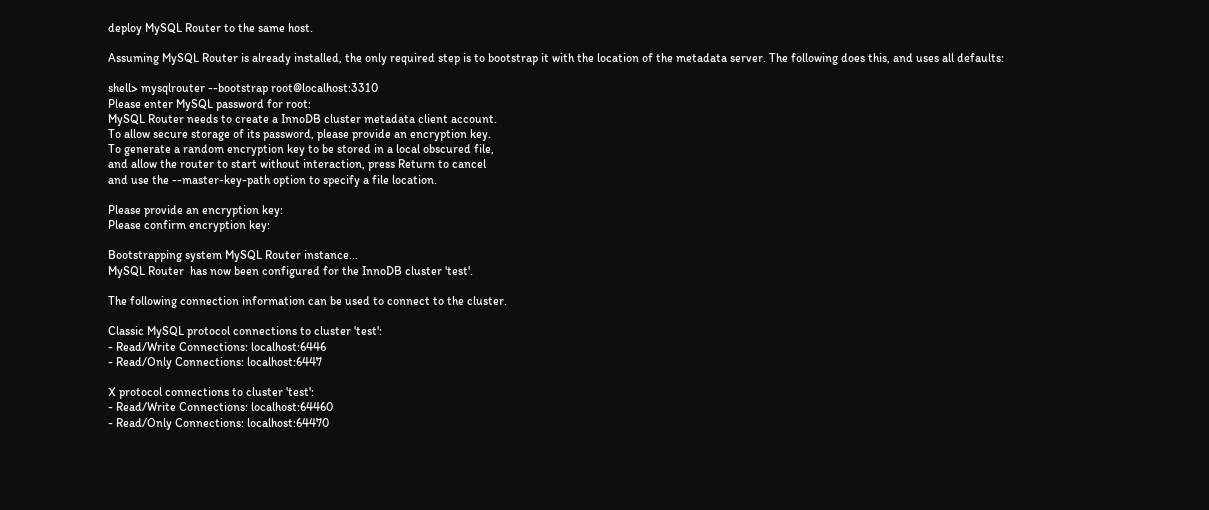deploy MySQL Router to the same host.

Assuming MySQL Router is already installed, the only required step is to bootstrap it with the location of the metadata server. The following does this, and uses all defaults:

shell> mysqlrouter --bootstrap root@localhost:3310
Please enter MySQL password for root:
MySQL Router needs to create a InnoDB cluster metadata client account.
To allow secure storage of its password, please provide an encryption key.
To generate a random encryption key to be stored in a local obscured file,
and allow the router to start without interaction, press Return to cancel
and use the --master-key-path option to specify a file location.

Please provide an encryption key:
Please confirm encryption key:

Bootstrapping system MySQL Router instance...
MySQL Router  has now been configured for the InnoDB cluster 'test'.

The following connection information can be used to connect to the cluster.

Classic MySQL protocol connections to cluster 'test':
- Read/Write Connections: localhost:6446
- Read/Only Connections: localhost:6447

X protocol connections to cluster 'test':
- Read/Write Connections: localhost:64460
- Read/Only Connections: localhost:64470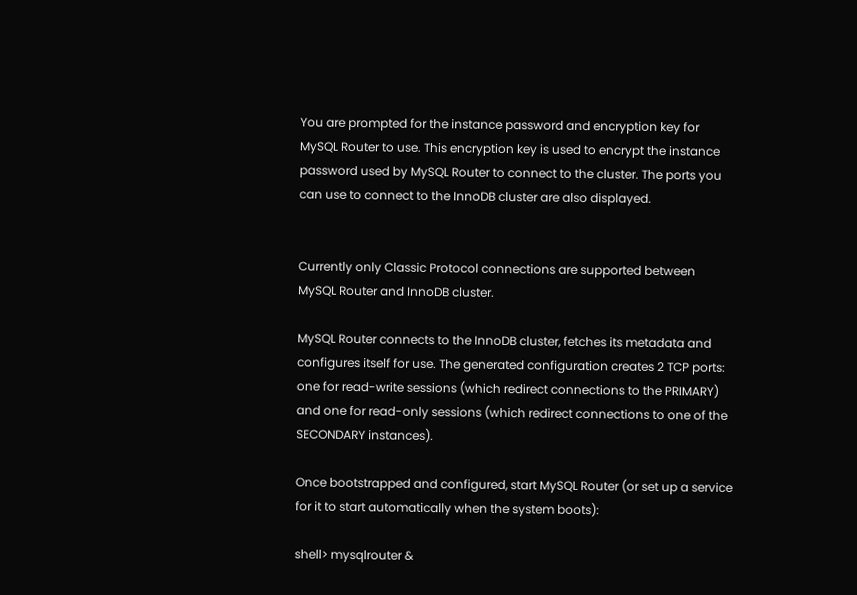You are prompted for the instance password and encryption key for MySQL Router to use. This encryption key is used to encrypt the instance password used by MySQL Router to connect to the cluster. The ports you can use to connect to the InnoDB cluster are also displayed.


Currently only Classic Protocol connections are supported between MySQL Router and InnoDB cluster.

MySQL Router connects to the InnoDB cluster, fetches its metadata and configures itself for use. The generated configuration creates 2 TCP ports: one for read-write sessions (which redirect connections to the PRIMARY) and one for read-only sessions (which redirect connections to one of the SECONDARY instances).

Once bootstrapped and configured, start MySQL Router (or set up a service for it to start automatically when the system boots):

shell> mysqlrouter &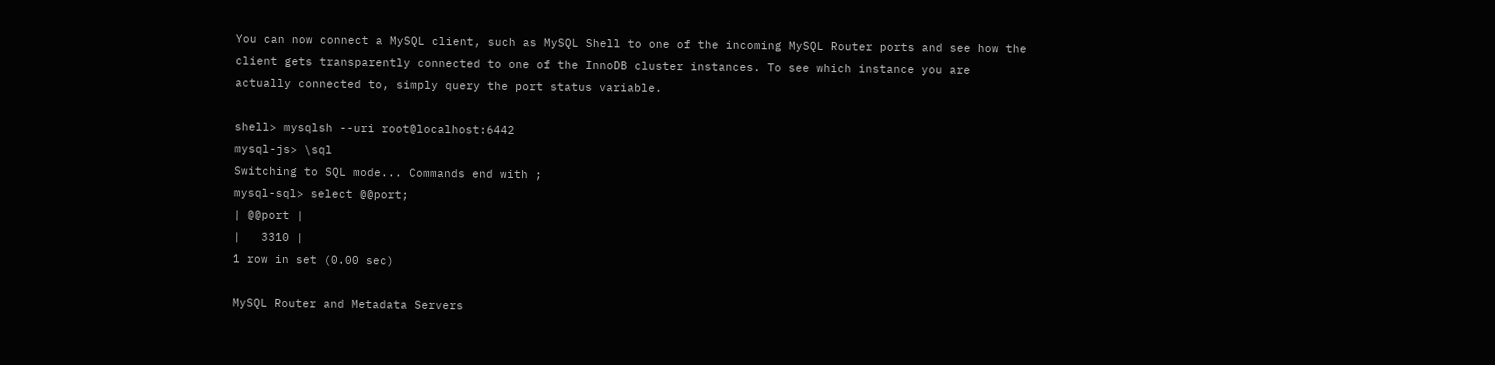You can now connect a MySQL client, such as MySQL Shell to one of the incoming MySQL Router ports and see how the client gets transparently connected to one of the InnoDB cluster instances. To see which instance you are actually connected to, simply query the port status variable.

shell> mysqlsh --uri root@localhost:6442
mysql-js> \sql
Switching to SQL mode... Commands end with ;
mysql-sql> select @@port;
| @@port |
|   3310 |
1 row in set (0.00 sec)

MySQL Router and Metadata Servers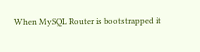When MySQL Router is bootstrapped it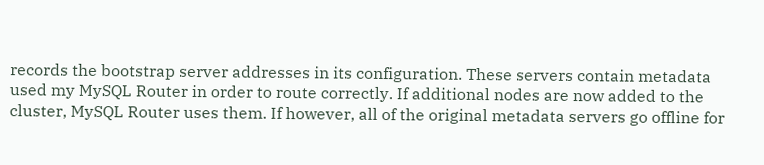records the bootstrap server addresses in its configuration. These servers contain metadata used my MySQL Router in order to route correctly. If additional nodes are now added to the cluster, MySQL Router uses them. If however, all of the original metadata servers go offline for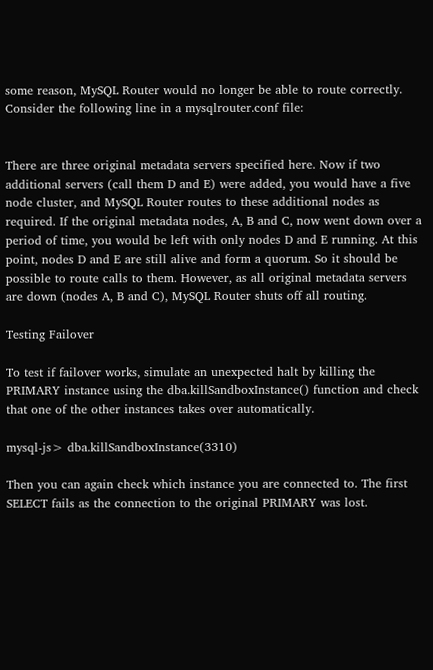some reason, MySQL Router would no longer be able to route correctly. Consider the following line in a mysqlrouter.conf file:


There are three original metadata servers specified here. Now if two additional servers (call them D and E) were added, you would have a five node cluster, and MySQL Router routes to these additional nodes as required. If the original metadata nodes, A, B and C, now went down over a period of time, you would be left with only nodes D and E running. At this point, nodes D and E are still alive and form a quorum. So it should be possible to route calls to them. However, as all original metadata servers are down (nodes A, B and C), MySQL Router shuts off all routing.

Testing Failover

To test if failover works, simulate an unexpected halt by killing the PRIMARY instance using the dba.killSandboxInstance() function and check that one of the other instances takes over automatically.

mysql-js> dba.killSandboxInstance(3310)

Then you can again check which instance you are connected to. The first SELECT fails as the connection to the original PRIMARY was lost.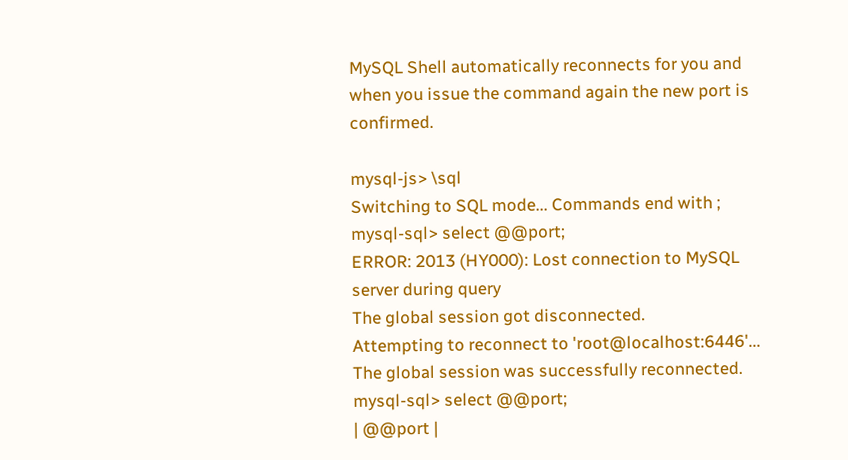MySQL Shell automatically reconnects for you and when you issue the command again the new port is confirmed.

mysql-js> \sql
Switching to SQL mode... Commands end with ;
mysql-sql> select @@port;
ERROR: 2013 (HY000): Lost connection to MySQL server during query
The global session got disconnected.
Attempting to reconnect to 'root@localhost:6446'...
The global session was successfully reconnected.
mysql-sql> select @@port;
| @@port |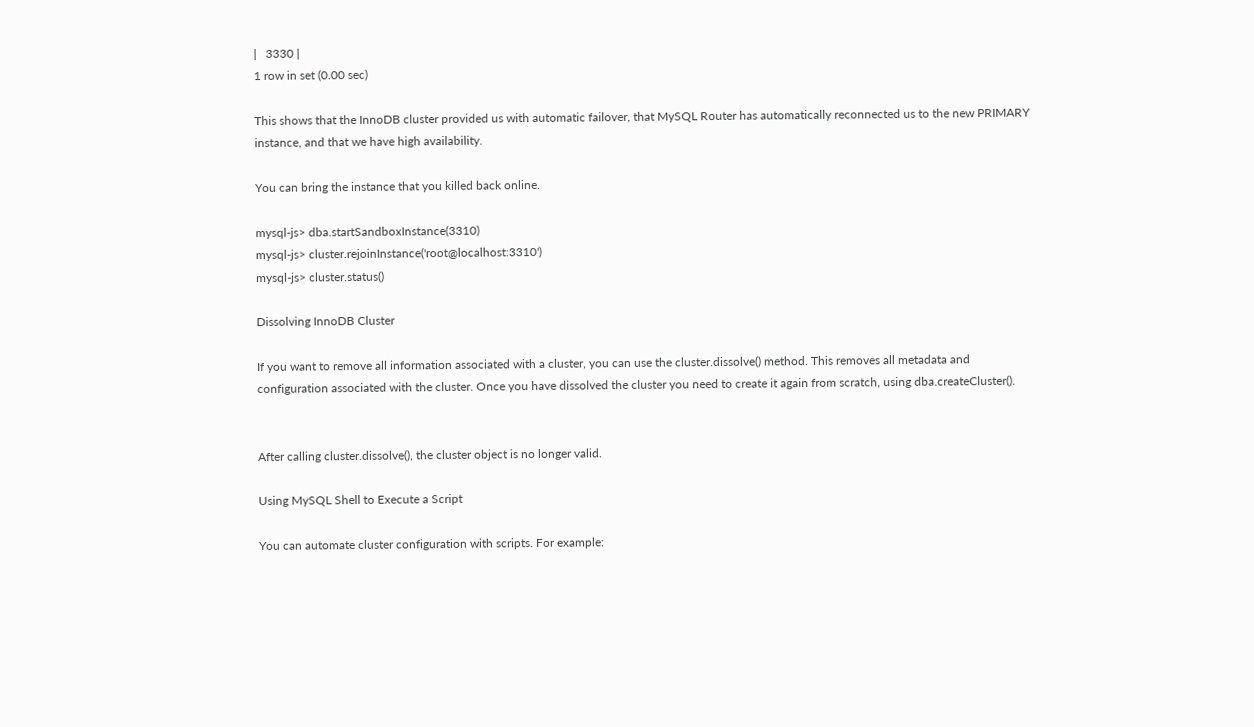|   3330 |
1 row in set (0.00 sec)

This shows that the InnoDB cluster provided us with automatic failover, that MySQL Router has automatically reconnected us to the new PRIMARY instance, and that we have high availability.

You can bring the instance that you killed back online.

mysql-js> dba.startSandboxInstance(3310)
mysql-js> cluster.rejoinInstance('root@localhost:3310')
mysql-js> cluster.status()

Dissolving InnoDB Cluster

If you want to remove all information associated with a cluster, you can use the cluster.dissolve() method. This removes all metadata and configuration associated with the cluster. Once you have dissolved the cluster you need to create it again from scratch, using dba.createCluster().


After calling cluster.dissolve(), the cluster object is no longer valid.

Using MySQL Shell to Execute a Script

You can automate cluster configuration with scripts. For example: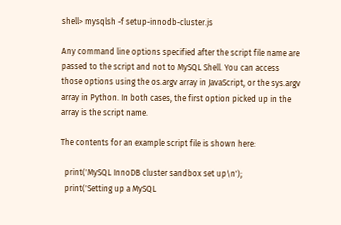shell> mysqlsh -f setup-innodb-cluster.js

Any command line options specified after the script file name are passed to the script and not to MySQL Shell. You can access those options using the os.argv array in JavaScript, or the sys.argv array in Python. In both cases, the first option picked up in the array is the script name.

The contents for an example script file is shown here:

  print('MySQL InnoDB cluster sandbox set up\n');
  print('Setting up a MySQL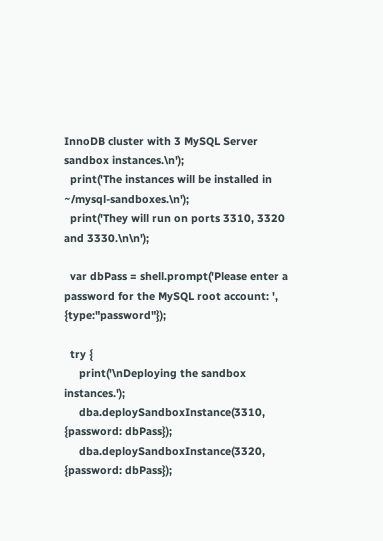InnoDB cluster with 3 MySQL Server sandbox instances.\n');
  print('The instances will be installed in ~/mysql-sandboxes.\n');
  print('They will run on ports 3310, 3320 and 3330.\n\n');

  var dbPass = shell.prompt('Please enter a password for the MySQL root account: ', {type:"password"});

  try {
     print('\nDeploying the sandbox instances.');
     dba.deploySandboxInstance(3310, {password: dbPass});
     dba.deploySandboxInstance(3320, {password: dbPass});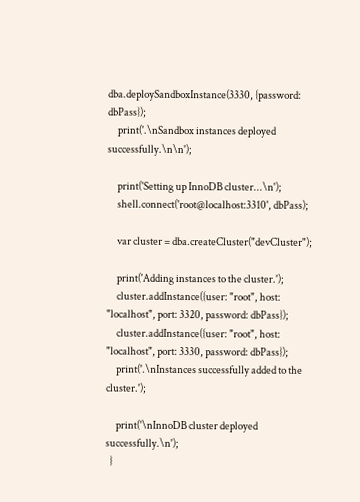dba.deploySandboxInstance(3330, {password: dbPass});
     print('.\nSandbox instances deployed successfully.\n\n');

     print('Setting up InnoDB cluster...\n');
     shell.connect('root@localhost:3310', dbPass);

     var cluster = dba.createCluster("devCluster");

     print('Adding instances to the cluster.');
     cluster.addInstance({user: "root", host: "localhost", port: 3320, password: dbPass});
     cluster.addInstance({user: "root", host: "localhost", port: 3330, password: dbPass});
     print('.\nInstances successfully added to the cluster.');

     print('\nInnoDB cluster deployed successfully.\n');
  }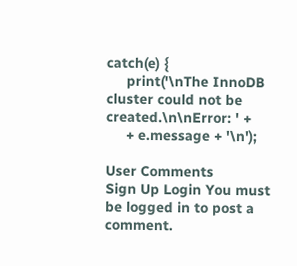catch(e) {
     print('\nThe InnoDB cluster could not be created.\n\nError: ' +
     + e.message + '\n');

User Comments
Sign Up Login You must be logged in to post a comment.